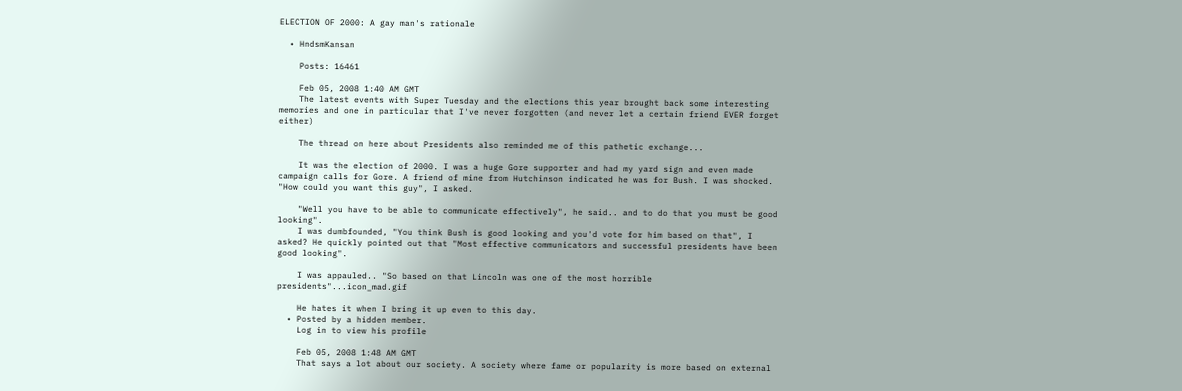ELECTION OF 2000: A gay man's rationale

  • HndsmKansan

    Posts: 16461

    Feb 05, 2008 1:40 AM GMT
    The latest events with Super Tuesday and the elections this year brought back some interesting memories and one in particular that I've never forgotten (and never let a certain friend EVER forget either)

    The thread on here about Presidents also reminded me of this pathetic exchange...

    It was the election of 2000. I was a huge Gore supporter and had my yard sign and even made campaign calls for Gore. A friend of mine from Hutchinson indicated he was for Bush. I was shocked. "How could you want this guy", I asked.

    "Well you have to be able to communicate effectively", he said.. and to do that you must be good looking".
    I was dumbfounded, "You think Bush is good looking and you'd vote for him based on that", I asked? He quickly pointed out that "Most effective communicators and successful presidents have been good looking".

    I was appauled.. "So based on that Lincoln was one of the most horrible presidents"...icon_mad.gif

    He hates it when I bring it up even to this day.
  • Posted by a hidden member.
    Log in to view his profile

    Feb 05, 2008 1:48 AM GMT
    That says a lot about our society. A society where fame or popularity is more based on external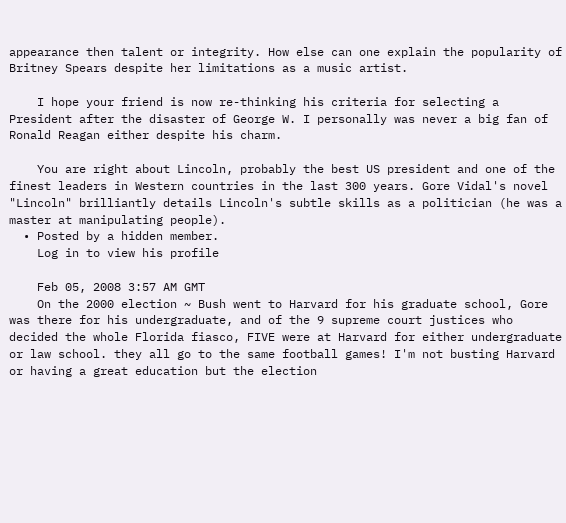appearance then talent or integrity. How else can one explain the popularity of Britney Spears despite her limitations as a music artist.

    I hope your friend is now re-thinking his criteria for selecting a President after the disaster of George W. I personally was never a big fan of Ronald Reagan either despite his charm.

    You are right about Lincoln, probably the best US president and one of the finest leaders in Western countries in the last 300 years. Gore Vidal's novel "Lincoln" brilliantly details Lincoln's subtle skills as a politician (he was a master at manipulating people).
  • Posted by a hidden member.
    Log in to view his profile

    Feb 05, 2008 3:57 AM GMT
    On the 2000 election ~ Bush went to Harvard for his graduate school, Gore was there for his undergraduate, and of the 9 supreme court justices who decided the whole Florida fiasco, FIVE were at Harvard for either undergraduate or law school. they all go to the same football games! I'm not busting Harvard or having a great education but the election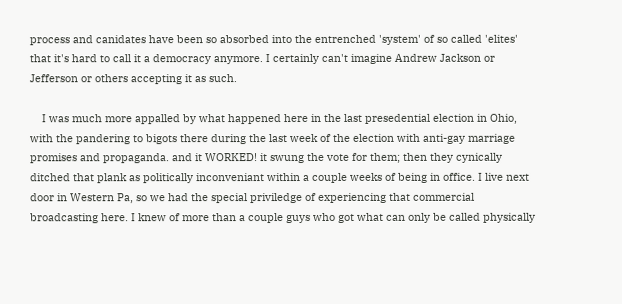process and canidates have been so absorbed into the entrenched 'system' of so called 'elites' that it's hard to call it a democracy anymore. I certainly can't imagine Andrew Jackson or Jefferson or others accepting it as such.

    I was much more appalled by what happened here in the last presedential election in Ohio, with the pandering to bigots there during the last week of the election with anti-gay marriage promises and propaganda. and it WORKED! it swung the vote for them; then they cynically ditched that plank as politically inconveniant within a couple weeks of being in office. I live next door in Western Pa, so we had the special priviledge of experiencing that commercial broadcasting here. I knew of more than a couple guys who got what can only be called physically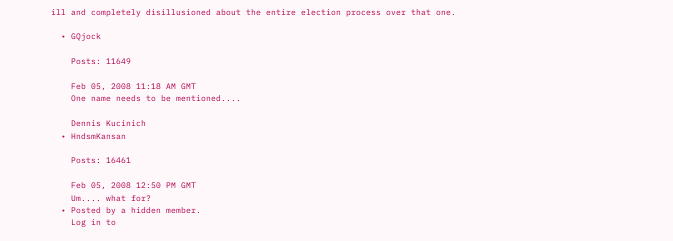ill and completely disillusioned about the entire election process over that one.

  • GQjock

    Posts: 11649

    Feb 05, 2008 11:18 AM GMT
    One name needs to be mentioned....

    Dennis Kucinich
  • HndsmKansan

    Posts: 16461

    Feb 05, 2008 12:50 PM GMT
    Um.... what for?
  • Posted by a hidden member.
    Log in to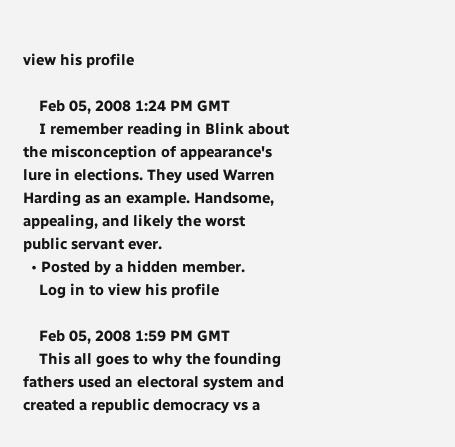view his profile

    Feb 05, 2008 1:24 PM GMT
    I remember reading in Blink about the misconception of appearance's lure in elections. They used Warren Harding as an example. Handsome, appealing, and likely the worst public servant ever.
  • Posted by a hidden member.
    Log in to view his profile

    Feb 05, 2008 1:59 PM GMT
    This all goes to why the founding fathers used an electoral system and created a republic democracy vs a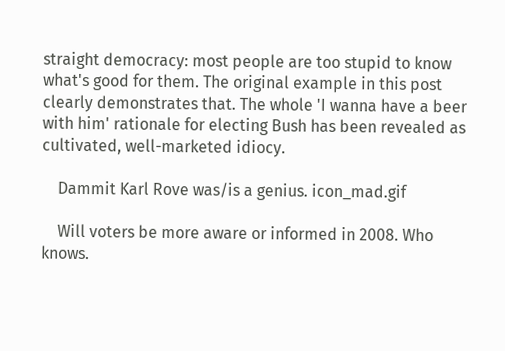straight democracy: most people are too stupid to know what's good for them. The original example in this post clearly demonstrates that. The whole 'I wanna have a beer with him' rationale for electing Bush has been revealed as cultivated, well-marketed idiocy.

    Dammit Karl Rove was/is a genius. icon_mad.gif

    Will voters be more aware or informed in 2008. Who knows.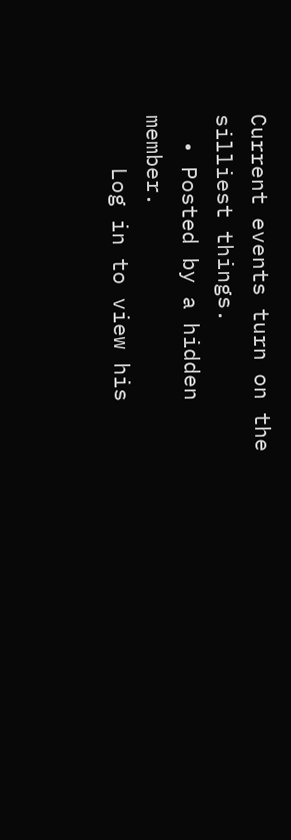Current events turn on the silliest things.
  • Posted by a hidden member.
    Log in to view his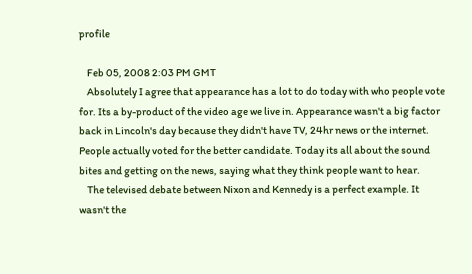profile

    Feb 05, 2008 2:03 PM GMT
    Absolutely I agree that appearance has a lot to do today with who people vote for. Its a by-product of the video age we live in. Appearance wasn't a big factor back in Lincoln's day because they didn't have TV, 24hr news or the internet. People actually voted for the better candidate. Today its all about the sound bites and getting on the news, saying what they think people want to hear.
    The televised debate between Nixon and Kennedy is a perfect example. It wasn't the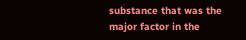substance that was the major factor in the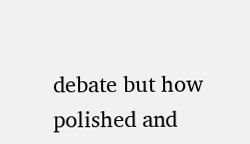debate but how polished and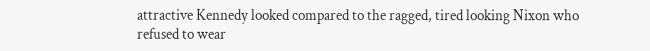attractive Kennedy looked compared to the ragged, tired looking Nixon who refused to wear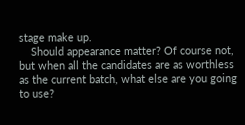stage make up.
    Should appearance matter? Of course not, but when all the candidates are as worthless as the current batch, what else are you going to use?